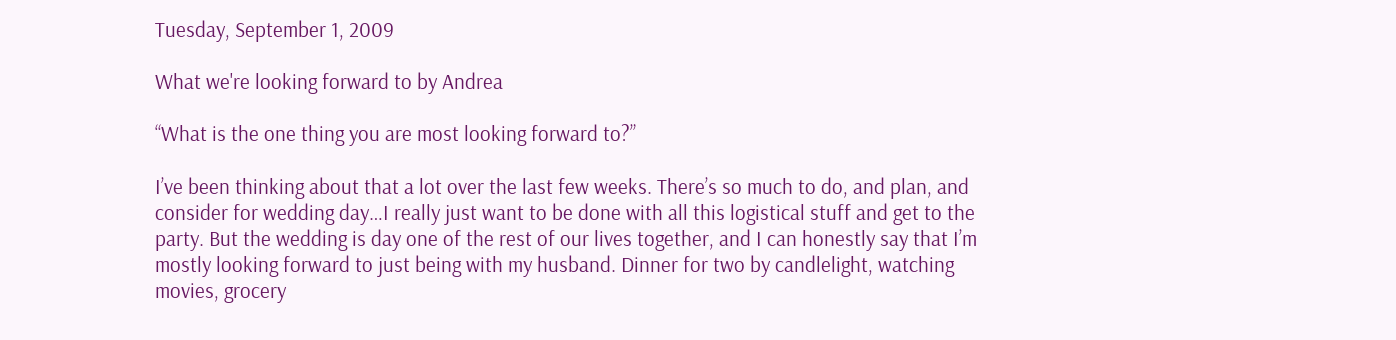Tuesday, September 1, 2009

What we're looking forward to by Andrea

“What is the one thing you are most looking forward to?”

I’ve been thinking about that a lot over the last few weeks. There’s so much to do, and plan, and consider for wedding day…I really just want to be done with all this logistical stuff and get to the party. But the wedding is day one of the rest of our lives together, and I can honestly say that I’m mostly looking forward to just being with my husband. Dinner for two by candlelight, watching movies, grocery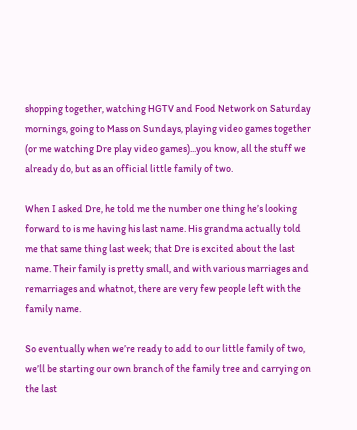shopping together, watching HGTV and Food Network on Saturday mornings, going to Mass on Sundays, playing video games together (or me watching Dre play video games)...you know, all the stuff we already do, but as an official little family of two.

When I asked Dre, he told me the number one thing he’s looking forward to is me having his last name. His grandma actually told me that same thing last week; that Dre is excited about the last name. Their family is pretty small, and with various marriages and remarriages and whatnot, there are very few people left with the family name.

So eventually when we’re ready to add to our little family of two, we’ll be starting our own branch of the family tree and carrying on the last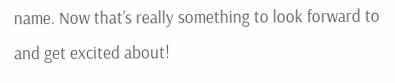name. Now that’s really something to look forward to and get excited about!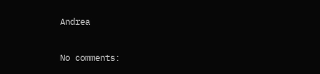Andrea

No comments: